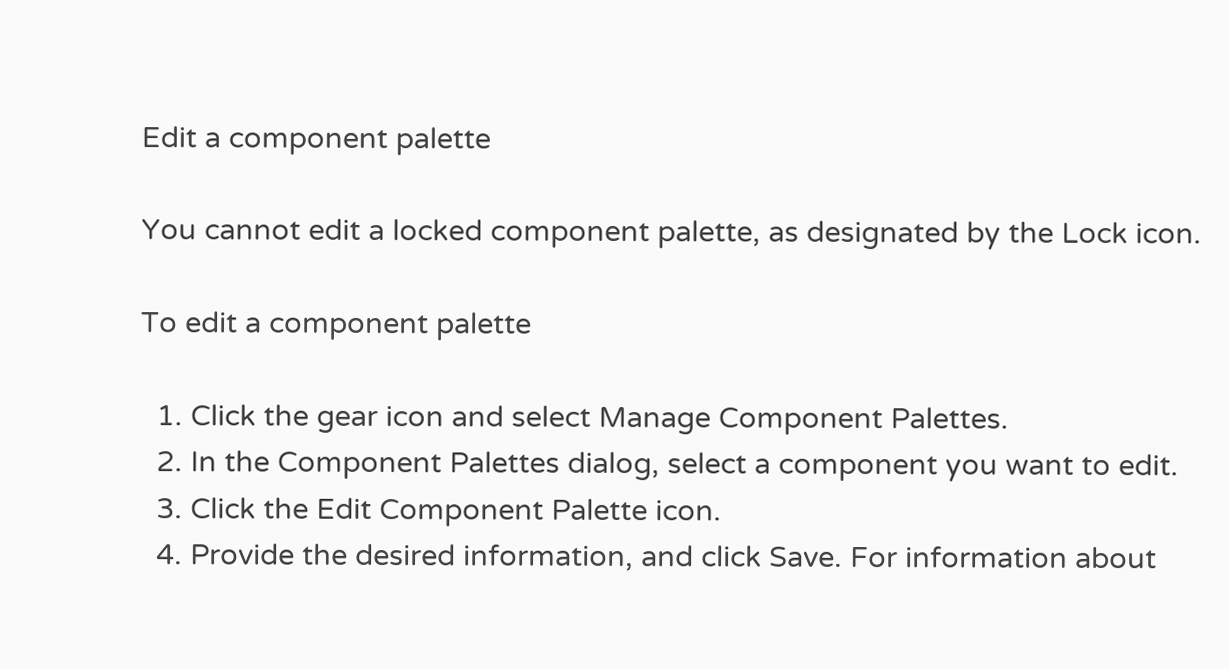Edit a component palette

You cannot edit a locked component palette, as designated by the Lock icon.

To edit a component palette

  1. Click the gear icon and select Manage Component Palettes.
  2. In the Component Palettes dialog, select a component you want to edit.
  3. Click the Edit Component Palette icon.
  4. Provide the desired information, and click Save. For information about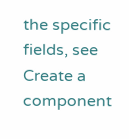the specific fields, see Create a component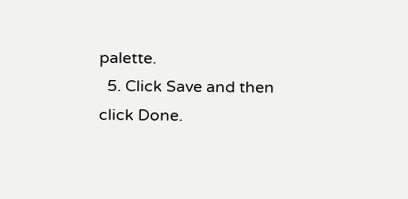palette.
  5. Click Save and then click Done.